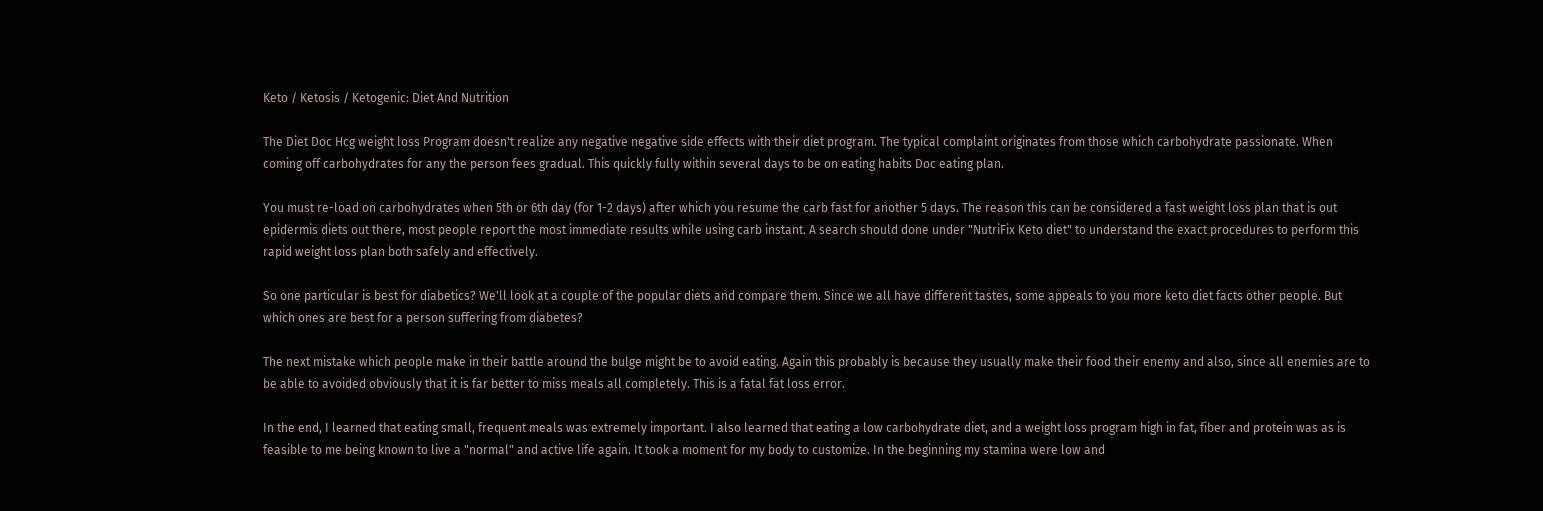Keto / Ketosis / Ketogenic: Diet And Nutrition

The Diet Doc Hcg weight loss Program doesn't realize any negative negative side effects with their diet program. The typical complaint originates from those which carbohydrate passionate. When coming off carbohydrates for any the person fees gradual. This quickly fully within several days to be on eating habits Doc eating plan.

You must re-load on carbohydrates when 5th or 6th day (for 1-2 days) after which you resume the carb fast for another 5 days. The reason this can be considered a fast weight loss plan that is out epidermis diets out there, most people report the most immediate results while using carb instant. A search should done under "NutriFix Keto diet" to understand the exact procedures to perform this rapid weight loss plan both safely and effectively.

So one particular is best for diabetics? We'll look at a couple of the popular diets and compare them. Since we all have different tastes, some appeals to you more keto diet facts other people. But which ones are best for a person suffering from diabetes?

The next mistake which people make in their battle around the bulge might be to avoid eating. Again this probably is because they usually make their food their enemy and also, since all enemies are to be able to avoided obviously that it is far better to miss meals all completely. This is a fatal fat loss error.

In the end, I learned that eating small, frequent meals was extremely important. I also learned that eating a low carbohydrate diet, and a weight loss program high in fat, fiber and protein was as is feasible to me being known to live a "normal" and active life again. It took a moment for my body to customize. In the beginning my stamina were low and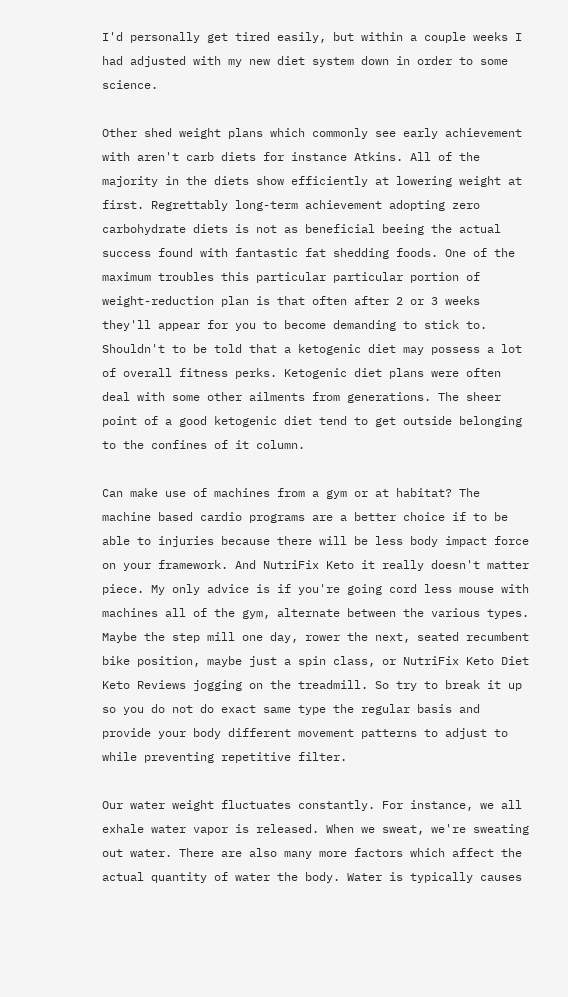I'd personally get tired easily, but within a couple weeks I had adjusted with my new diet system down in order to some science.

Other shed weight plans which commonly see early achievement with aren't carb diets for instance Atkins. All of the majority in the diets show efficiently at lowering weight at first. Regrettably long-term achievement adopting zero carbohydrate diets is not as beneficial beeing the actual success found with fantastic fat shedding foods. One of the maximum troubles this particular particular portion of weight-reduction plan is that often after 2 or 3 weeks they'll appear for you to become demanding to stick to. Shouldn't to be told that a ketogenic diet may possess a lot of overall fitness perks. Ketogenic diet plans were often deal with some other ailments from generations. The sheer point of a good ketogenic diet tend to get outside belonging to the confines of it column.

Can make use of machines from a gym or at habitat? The machine based cardio programs are a better choice if to be able to injuries because there will be less body impact force on your framework. And NutriFix Keto it really doesn't matter piece. My only advice is if you're going cord less mouse with machines all of the gym, alternate between the various types. Maybe the step mill one day, rower the next, seated recumbent bike position, maybe just a spin class, or NutriFix Keto Diet Keto Reviews jogging on the treadmill. So try to break it up so you do not do exact same type the regular basis and provide your body different movement patterns to adjust to while preventing repetitive filter.

Our water weight fluctuates constantly. For instance, we all exhale water vapor is released. When we sweat, we're sweating out water. There are also many more factors which affect the actual quantity of water the body. Water is typically causes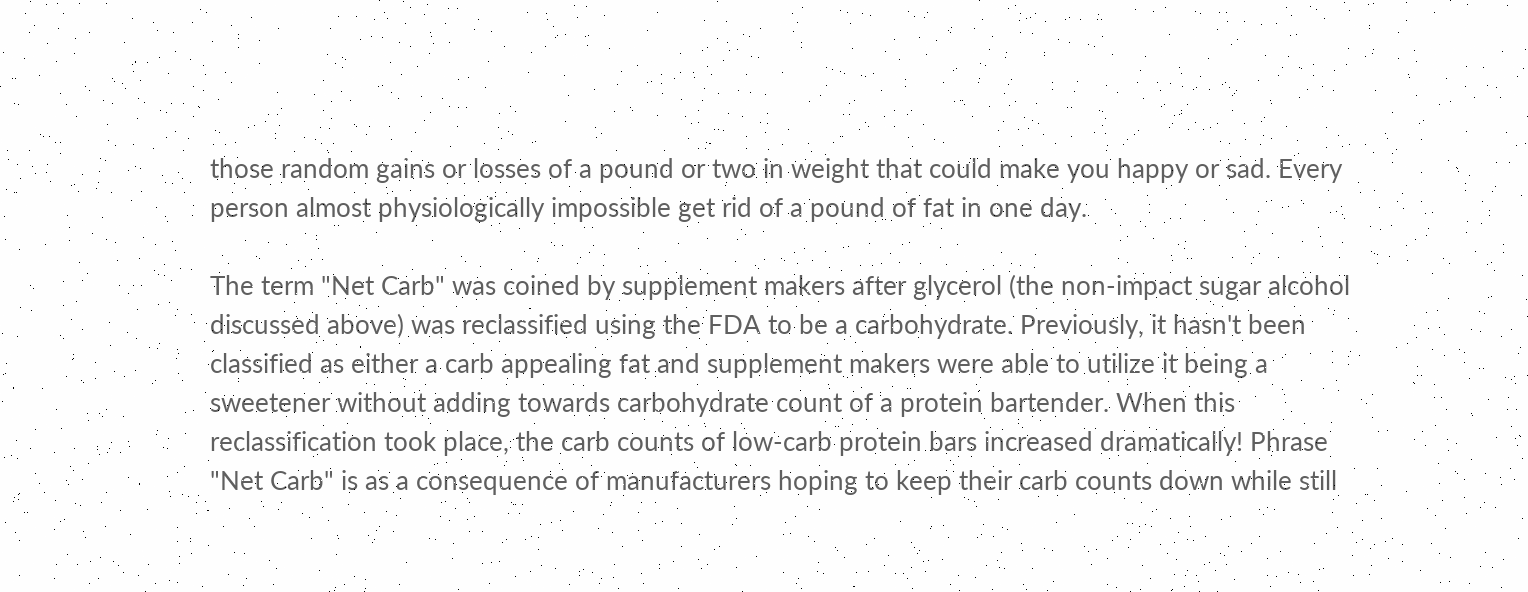those random gains or losses of a pound or two in weight that could make you happy or sad. Every person almost physiologically impossible get rid of a pound of fat in one day.

The term "Net Carb" was coined by supplement makers after glycerol (the non-impact sugar alcohol discussed above) was reclassified using the FDA to be a carbohydrate. Previously, it hasn't been classified as either a carb appealing fat and supplement makers were able to utilize it being a sweetener without adding towards carbohydrate count of a protein bartender. When this reclassification took place, the carb counts of low-carb protein bars increased dramatically! Phrase "Net Carb" is as a consequence of manufacturers hoping to keep their carb counts down while still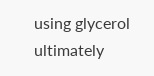using glycerol ultimately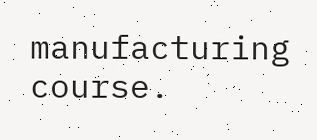manufacturing course.